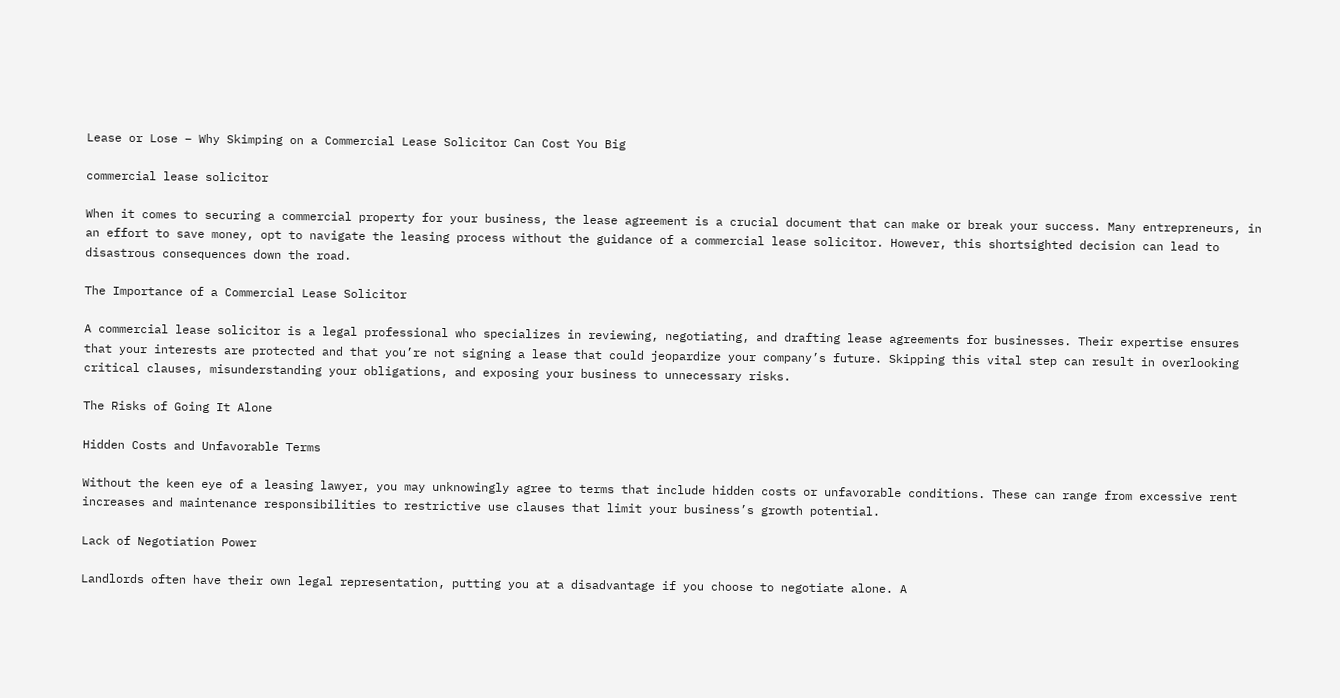Lease or Lose – Why Skimping on a Commercial Lease Solicitor Can Cost You Big

commercial lease solicitor

When it comes to securing a commercial property for your business, the lease agreement is a crucial document that can make or break your success. Many entrepreneurs, in an effort to save money, opt to navigate the leasing process without the guidance of a commercial lease solicitor. However, this shortsighted decision can lead to disastrous consequences down the road.

The Importance of a Commercial Lease Solicitor

A commercial lease solicitor is a legal professional who specializes in reviewing, negotiating, and drafting lease agreements for businesses. Their expertise ensures that your interests are protected and that you’re not signing a lease that could jeopardize your company’s future. Skipping this vital step can result in overlooking critical clauses, misunderstanding your obligations, and exposing your business to unnecessary risks.

The Risks of Going It Alone

Hidden Costs and Unfavorable Terms

Without the keen eye of a leasing lawyer, you may unknowingly agree to terms that include hidden costs or unfavorable conditions. These can range from excessive rent increases and maintenance responsibilities to restrictive use clauses that limit your business’s growth potential.

Lack of Negotiation Power

Landlords often have their own legal representation, putting you at a disadvantage if you choose to negotiate alone. A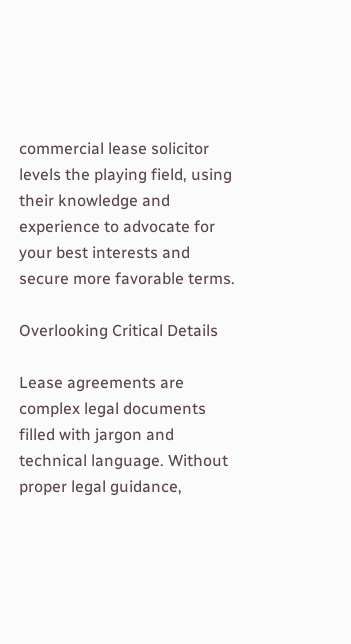commercial lease solicitor levels the playing field, using their knowledge and experience to advocate for your best interests and secure more favorable terms.

Overlooking Critical Details

Lease agreements are complex legal documents filled with jargon and technical language. Without proper legal guidance,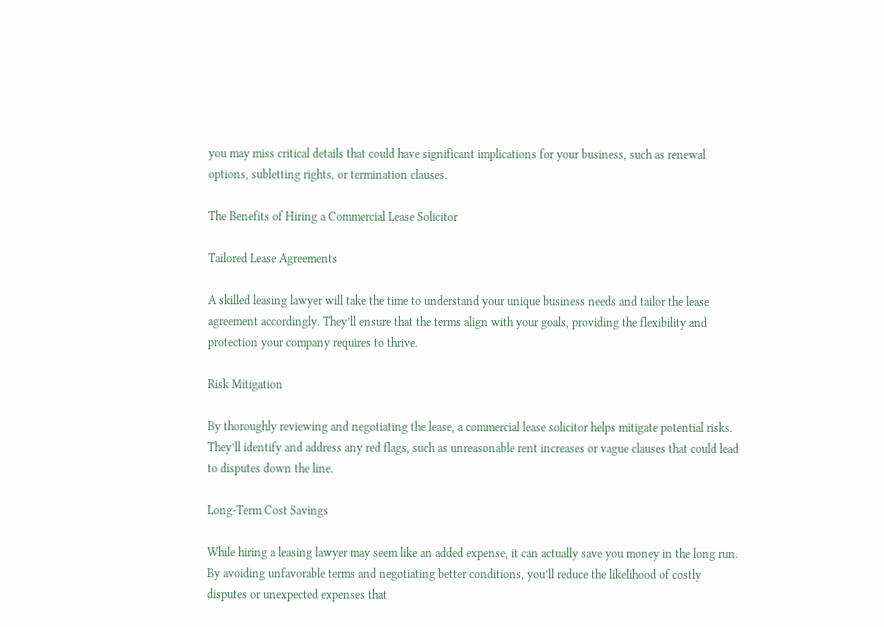you may miss critical details that could have significant implications for your business, such as renewal options, subletting rights, or termination clauses.

The Benefits of Hiring a Commercial Lease Solicitor

Tailored Lease Agreements

A skilled leasing lawyer will take the time to understand your unique business needs and tailor the lease agreement accordingly. They’ll ensure that the terms align with your goals, providing the flexibility and protection your company requires to thrive.

Risk Mitigation

By thoroughly reviewing and negotiating the lease, a commercial lease solicitor helps mitigate potential risks. They’ll identify and address any red flags, such as unreasonable rent increases or vague clauses that could lead to disputes down the line.

Long-Term Cost Savings

While hiring a leasing lawyer may seem like an added expense, it can actually save you money in the long run. By avoiding unfavorable terms and negotiating better conditions, you’ll reduce the likelihood of costly disputes or unexpected expenses that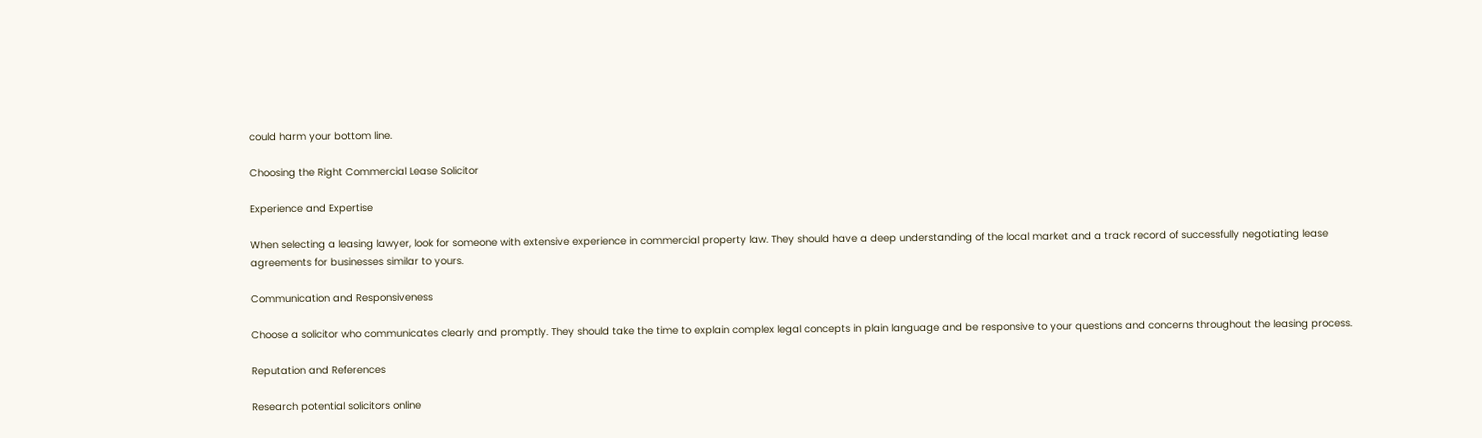could harm your bottom line.

Choosing the Right Commercial Lease Solicitor

Experience and Expertise

When selecting a leasing lawyer, look for someone with extensive experience in commercial property law. They should have a deep understanding of the local market and a track record of successfully negotiating lease agreements for businesses similar to yours.

Communication and Responsiveness

Choose a solicitor who communicates clearly and promptly. They should take the time to explain complex legal concepts in plain language and be responsive to your questions and concerns throughout the leasing process.

Reputation and References

Research potential solicitors online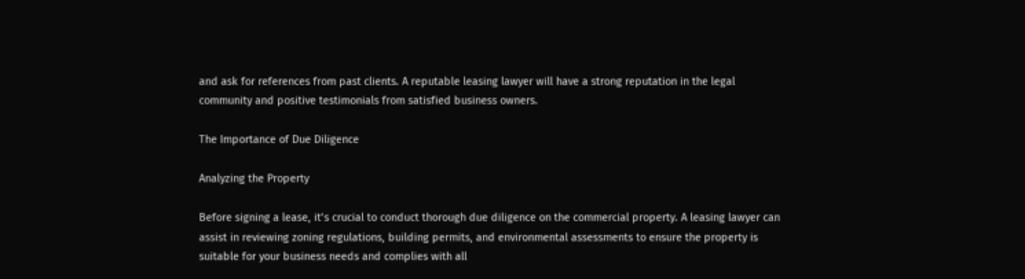and ask for references from past clients. A reputable leasing lawyer will have a strong reputation in the legal community and positive testimonials from satisfied business owners.

The Importance of Due Diligence

Analyzing the Property

Before signing a lease, it’s crucial to conduct thorough due diligence on the commercial property. A leasing lawyer can assist in reviewing zoning regulations, building permits, and environmental assessments to ensure the property is suitable for your business needs and complies with all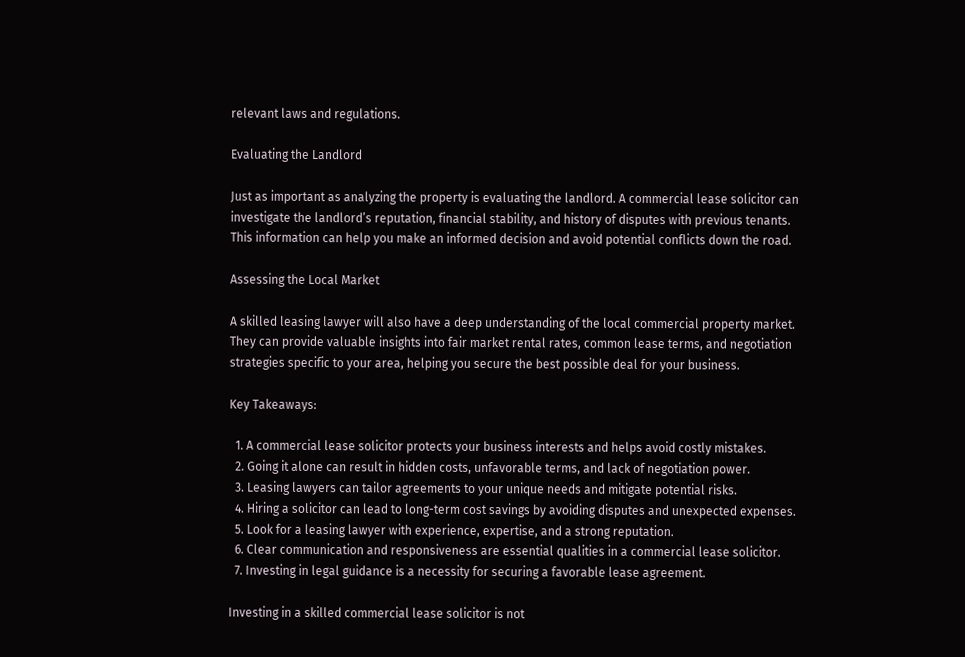relevant laws and regulations.

Evaluating the Landlord

Just as important as analyzing the property is evaluating the landlord. A commercial lease solicitor can investigate the landlord’s reputation, financial stability, and history of disputes with previous tenants. This information can help you make an informed decision and avoid potential conflicts down the road.

Assessing the Local Market

A skilled leasing lawyer will also have a deep understanding of the local commercial property market. They can provide valuable insights into fair market rental rates, common lease terms, and negotiation strategies specific to your area, helping you secure the best possible deal for your business.

Key Takeaways:

  1. A commercial lease solicitor protects your business interests and helps avoid costly mistakes.
  2. Going it alone can result in hidden costs, unfavorable terms, and lack of negotiation power.
  3. Leasing lawyers can tailor agreements to your unique needs and mitigate potential risks.
  4. Hiring a solicitor can lead to long-term cost savings by avoiding disputes and unexpected expenses.
  5. Look for a leasing lawyer with experience, expertise, and a strong reputation.
  6. Clear communication and responsiveness are essential qualities in a commercial lease solicitor.
  7. Investing in legal guidance is a necessity for securing a favorable lease agreement.

Investing in a skilled commercial lease solicitor is not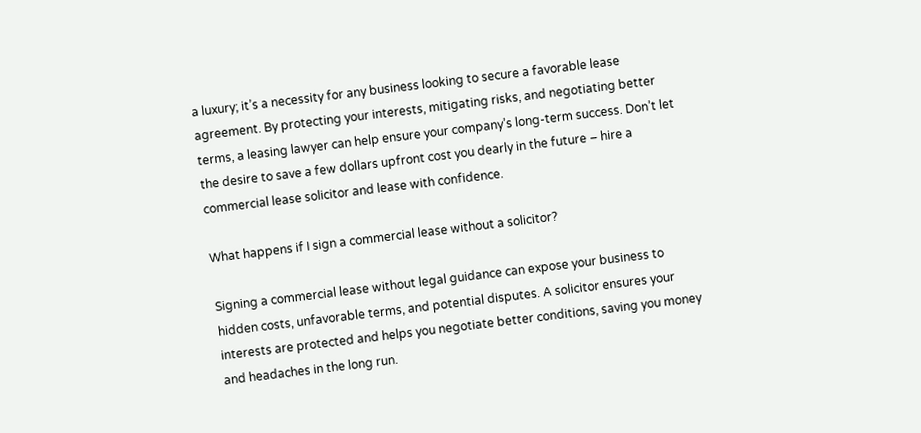a luxury; it’s a necessity for any business looking to secure a favorable lease agreement. By protecting your interests, mitigating risks, and negotiating better terms, a leasing lawyer can help ensure your company’s long-term success. Don’t let the desire to save a few dollars upfront cost you dearly in the future – hire a commercial lease solicitor and lease with confidence.

What happens if I sign a commercial lease without a solicitor?

Signing a commercial lease without legal guidance can expose your business to hidden costs, unfavorable terms, and potential disputes. A solicitor ensures your interests are protected and helps you negotiate better conditions, saving you money and headaches in the long run.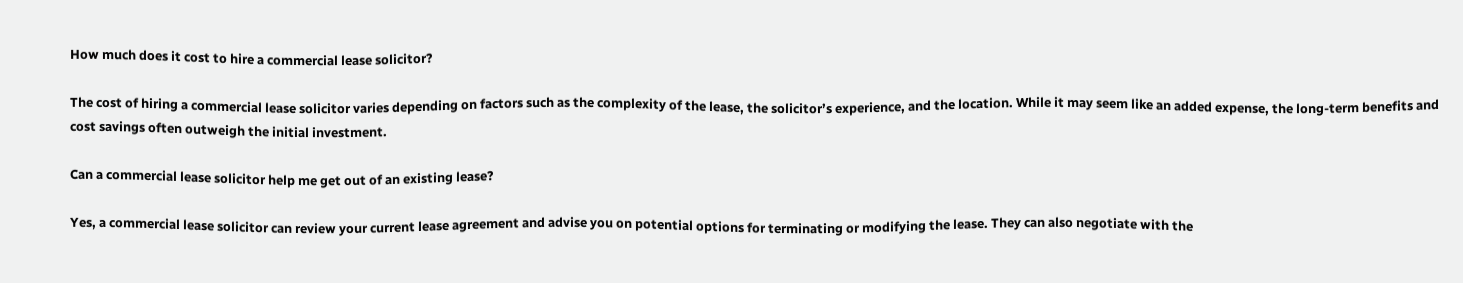How much does it cost to hire a commercial lease solicitor?

The cost of hiring a commercial lease solicitor varies depending on factors such as the complexity of the lease, the solicitor’s experience, and the location. While it may seem like an added expense, the long-term benefits and cost savings often outweigh the initial investment.

Can a commercial lease solicitor help me get out of an existing lease?

Yes, a commercial lease solicitor can review your current lease agreement and advise you on potential options for terminating or modifying the lease. They can also negotiate with the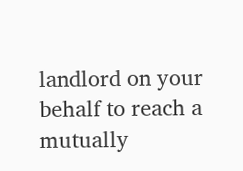landlord on your behalf to reach a mutually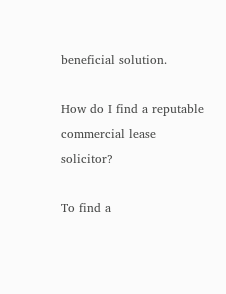beneficial solution.

How do I find a reputable commercial lease solicitor?

To find a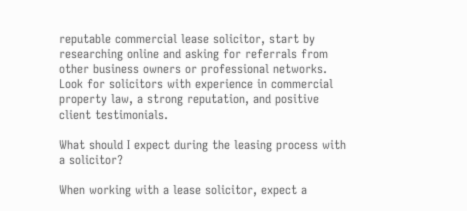reputable commercial lease solicitor, start by researching online and asking for referrals from other business owners or professional networks. Look for solicitors with experience in commercial property law, a strong reputation, and positive client testimonials.

What should I expect during the leasing process with a solicitor?

When working with a lease solicitor, expect a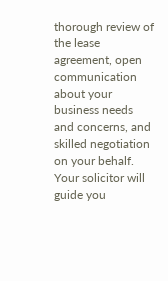thorough review of the lease agreement, open communication about your business needs and concerns, and skilled negotiation on your behalf. Your solicitor will guide you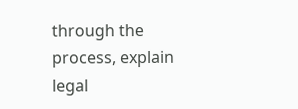through the process, explain legal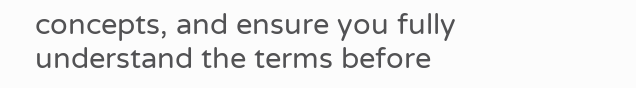concepts, and ensure you fully understand the terms before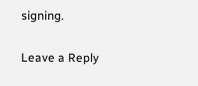signing.

Leave a Reply